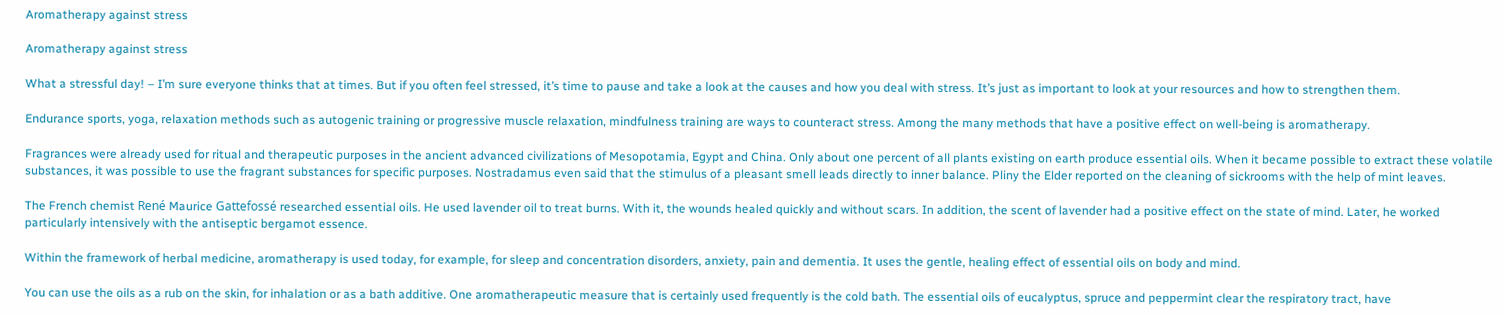Aromatherapy against stress

Aromatherapy against stress

What a stressful day! – I’m sure everyone thinks that at times. But if you often feel stressed, it’s time to pause and take a look at the causes and how you deal with stress. It’s just as important to look at your resources and how to strengthen them.

Endurance sports, yoga, relaxation methods such as autogenic training or progressive muscle relaxation, mindfulness training are ways to counteract stress. Among the many methods that have a positive effect on well-being is aromatherapy.

Fragrances were already used for ritual and therapeutic purposes in the ancient advanced civilizations of Mesopotamia, Egypt and China. Only about one percent of all plants existing on earth produce essential oils. When it became possible to extract these volatile substances, it was possible to use the fragrant substances for specific purposes. Nostradamus even said that the stimulus of a pleasant smell leads directly to inner balance. Pliny the Elder reported on the cleaning of sickrooms with the help of mint leaves.

The French chemist René Maurice Gattefossé researched essential oils. He used lavender oil to treat burns. With it, the wounds healed quickly and without scars. In addition, the scent of lavender had a positive effect on the state of mind. Later, he worked particularly intensively with the antiseptic bergamot essence.

Within the framework of herbal medicine, aromatherapy is used today, for example, for sleep and concentration disorders, anxiety, pain and dementia. It uses the gentle, healing effect of essential oils on body and mind.

You can use the oils as a rub on the skin, for inhalation or as a bath additive. One aromatherapeutic measure that is certainly used frequently is the cold bath. The essential oils of eucalyptus, spruce and peppermint clear the respiratory tract, have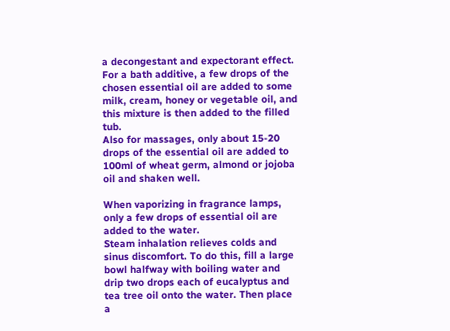a decongestant and expectorant effect.
For a bath additive, a few drops of the chosen essential oil are added to some milk, cream, honey or vegetable oil, and this mixture is then added to the filled tub.
Also for massages, only about 15-20 drops of the essential oil are added to 100ml of wheat germ, almond or jojoba oil and shaken well.

When vaporizing in fragrance lamps, only a few drops of essential oil are added to the water.
Steam inhalation relieves colds and sinus discomfort. To do this, fill a large bowl halfway with boiling water and drip two drops each of eucalyptus and tea tree oil onto the water. Then place a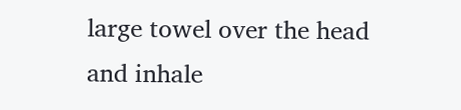large towel over the head and inhale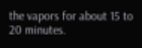the vapors for about 15 to 20 minutes.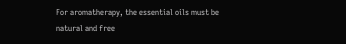For aromatherapy, the essential oils must be natural and free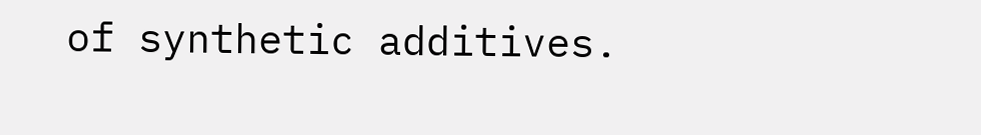of synthetic additives.